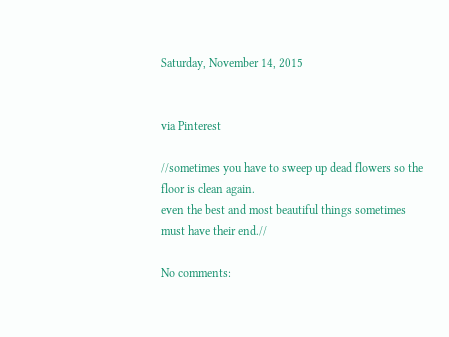Saturday, November 14, 2015


via Pinterest

//sometimes you have to sweep up dead flowers so the floor is clean again.
even the best and most beautiful things sometimes must have their end.//

No comments: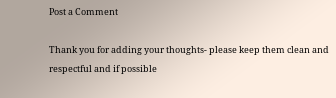Post a Comment

Thank you for adding your thoughts- please keep them clean and respectful and if possible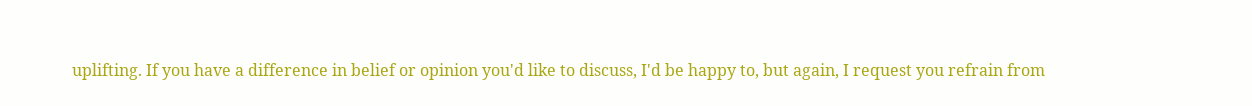uplifting. If you have a difference in belief or opinion you'd like to discuss, I'd be happy to, but again, I request you refrain from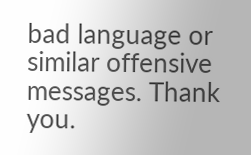bad language or similar offensive messages. Thank you.